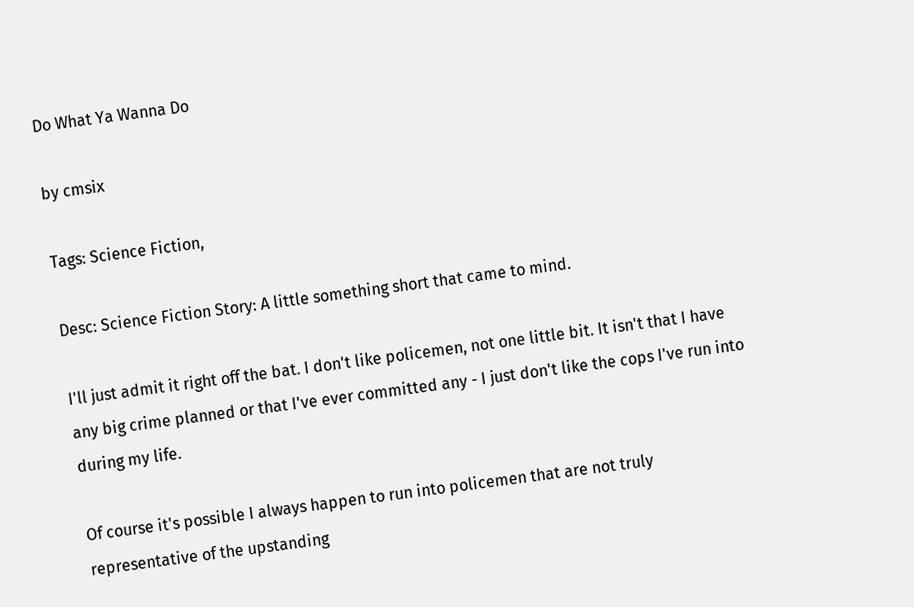Do What Ya Wanna Do

by cmsix

Tags: Science Fiction,

Desc: Science Fiction Story: A little something short that came to mind.

I'll just admit it right off the bat. I don't like policemen, not one little bit. It isn't that I have any big crime planned or that I've ever committed any - I just don't like the cops I've run into during my life.

Of course it's possible I always happen to run into policemen that are not truly representative of the upstanding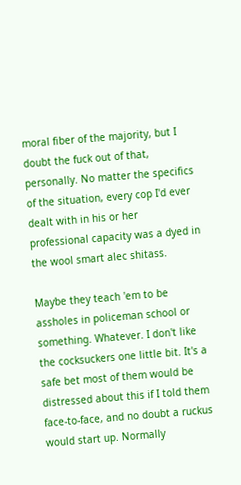moral fiber of the majority, but I doubt the fuck out of that, personally. No matter the specifics of the situation, every cop I'd ever dealt with in his or her professional capacity was a dyed in the wool smart alec shitass.

Maybe they teach 'em to be assholes in policeman school or something. Whatever. I don't like the cocksuckers one little bit. It's a safe bet most of them would be distressed about this if I told them face-to-face, and no doubt a ruckus would start up. Normally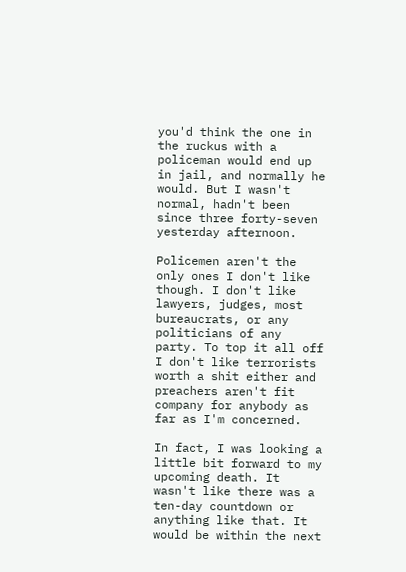you'd think the one in the ruckus with a policeman would end up in jail, and normally he would. But I wasn't normal, hadn't been since three forty-seven yesterday afternoon.

Policemen aren't the only ones I don't like though. I don't like lawyers, judges, most bureaucrats, or any politicians of any party. To top it all off I don't like terrorists worth a shit either and preachers aren't fit company for anybody as far as I'm concerned.

In fact, I was looking a little bit forward to my upcoming death. It wasn't like there was a ten-day countdown or anything like that. It would be within the next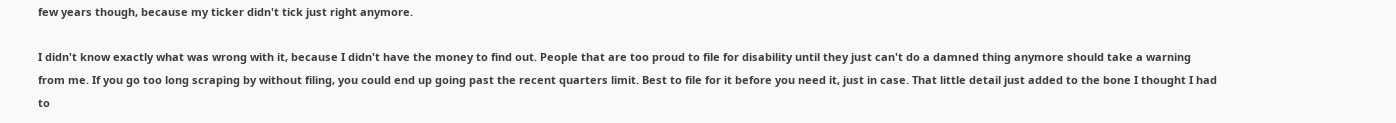few years though, because my ticker didn't tick just right anymore.

I didn't know exactly what was wrong with it, because I didn't have the money to find out. People that are too proud to file for disability until they just can't do a damned thing anymore should take a warning from me. If you go too long scraping by without filing, you could end up going past the recent quarters limit. Best to file for it before you need it, just in case. That little detail just added to the bone I thought I had to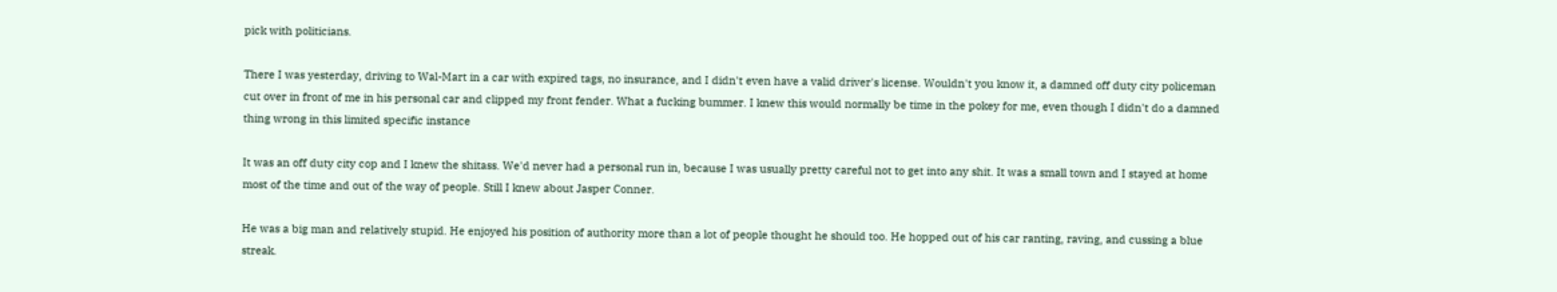pick with politicians.

There I was yesterday, driving to Wal-Mart in a car with expired tags, no insurance, and I didn't even have a valid driver's license. Wouldn't you know it, a damned off duty city policeman cut over in front of me in his personal car and clipped my front fender. What a fucking bummer. I knew this would normally be time in the pokey for me, even though I didn't do a damned thing wrong in this limited specific instance

It was an off duty city cop and I knew the shitass. We'd never had a personal run in, because I was usually pretty careful not to get into any shit. It was a small town and I stayed at home most of the time and out of the way of people. Still I knew about Jasper Conner.

He was a big man and relatively stupid. He enjoyed his position of authority more than a lot of people thought he should too. He hopped out of his car ranting, raving, and cussing a blue streak.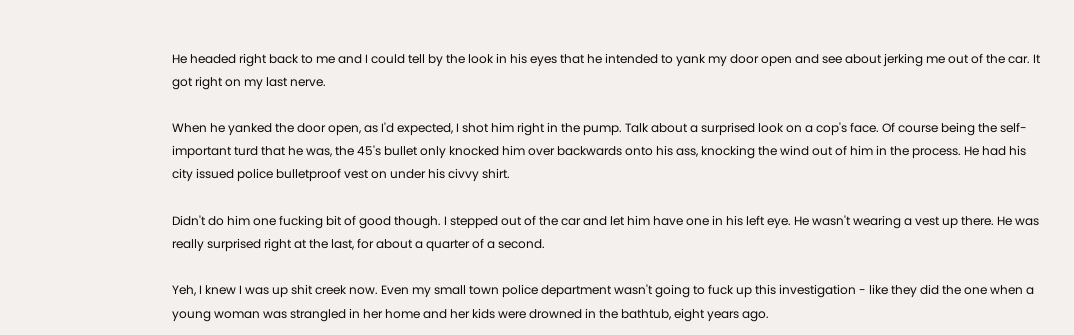He headed right back to me and I could tell by the look in his eyes that he intended to yank my door open and see about jerking me out of the car. It got right on my last nerve.

When he yanked the door open, as I'd expected, I shot him right in the pump. Talk about a surprised look on a cop's face. Of course being the self-important turd that he was, the 45's bullet only knocked him over backwards onto his ass, knocking the wind out of him in the process. He had his city issued police bulletproof vest on under his civvy shirt.

Didn't do him one fucking bit of good though. I stepped out of the car and let him have one in his left eye. He wasn't wearing a vest up there. He was really surprised right at the last, for about a quarter of a second.

Yeh, I knew I was up shit creek now. Even my small town police department wasn't going to fuck up this investigation - like they did the one when a young woman was strangled in her home and her kids were drowned in the bathtub, eight years ago.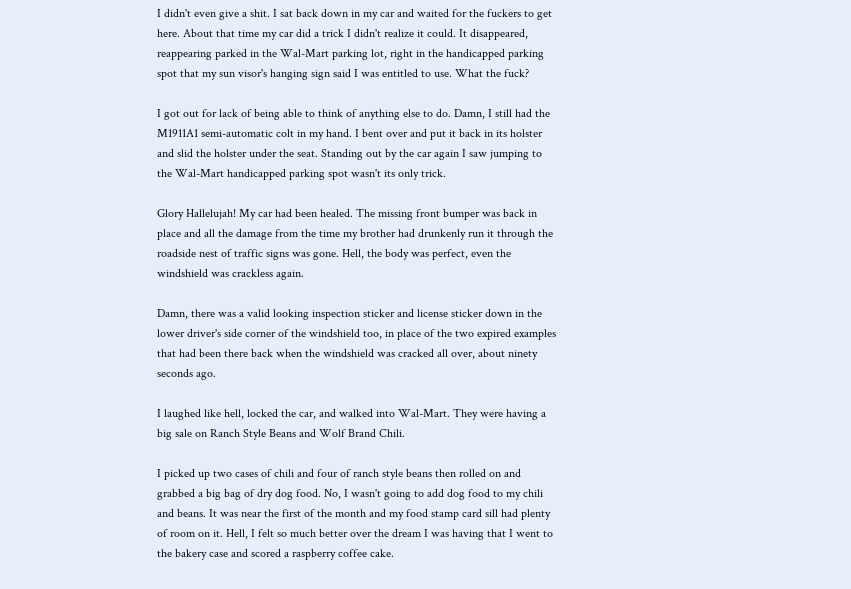I didn't even give a shit. I sat back down in my car and waited for the fuckers to get here. About that time my car did a trick I didn't realize it could. It disappeared, reappearing parked in the Wal-Mart parking lot, right in the handicapped parking spot that my sun visor's hanging sign said I was entitled to use. What the fuck?

I got out for lack of being able to think of anything else to do. Damn, I still had the M1911A1 semi-automatic colt in my hand. I bent over and put it back in its holster and slid the holster under the seat. Standing out by the car again I saw jumping to the Wal-Mart handicapped parking spot wasn't its only trick.

Glory Hallelujah! My car had been healed. The missing front bumper was back in place and all the damage from the time my brother had drunkenly run it through the roadside nest of traffic signs was gone. Hell, the body was perfect, even the windshield was crackless again.

Damn, there was a valid looking inspection sticker and license sticker down in the lower driver's side corner of the windshield too, in place of the two expired examples that had been there back when the windshield was cracked all over, about ninety seconds ago.

I laughed like hell, locked the car, and walked into Wal-Mart. They were having a big sale on Ranch Style Beans and Wolf Brand Chili.

I picked up two cases of chili and four of ranch style beans then rolled on and grabbed a big bag of dry dog food. No, I wasn't going to add dog food to my chili and beans. It was near the first of the month and my food stamp card sill had plenty of room on it. Hell, I felt so much better over the dream I was having that I went to the bakery case and scored a raspberry coffee cake.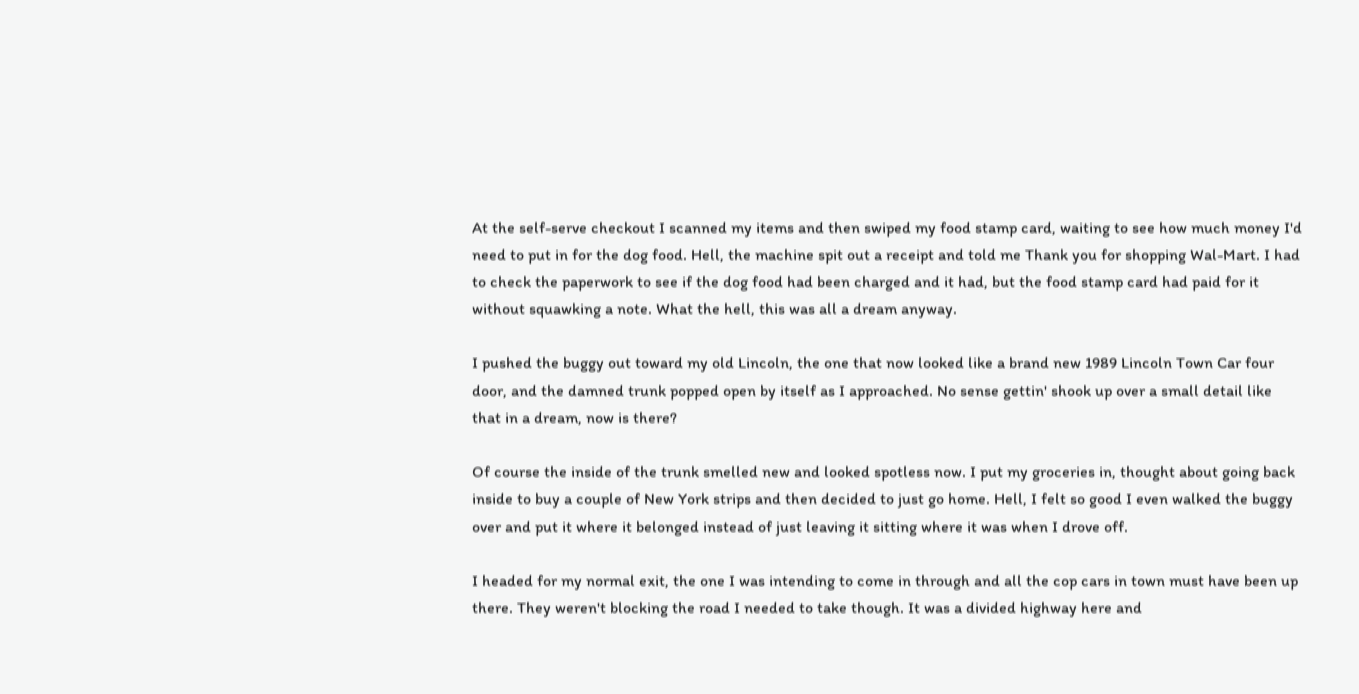At the self-serve checkout I scanned my items and then swiped my food stamp card, waiting to see how much money I'd need to put in for the dog food. Hell, the machine spit out a receipt and told me Thank you for shopping Wal-Mart. I had to check the paperwork to see if the dog food had been charged and it had, but the food stamp card had paid for it without squawking a note. What the hell, this was all a dream anyway.

I pushed the buggy out toward my old Lincoln, the one that now looked like a brand new 1989 Lincoln Town Car four door, and the damned trunk popped open by itself as I approached. No sense gettin' shook up over a small detail like that in a dream, now is there?

Of course the inside of the trunk smelled new and looked spotless now. I put my groceries in, thought about going back inside to buy a couple of New York strips and then decided to just go home. Hell, I felt so good I even walked the buggy over and put it where it belonged instead of just leaving it sitting where it was when I drove off.

I headed for my normal exit, the one I was intending to come in through and all the cop cars in town must have been up there. They weren't blocking the road I needed to take though. It was a divided highway here and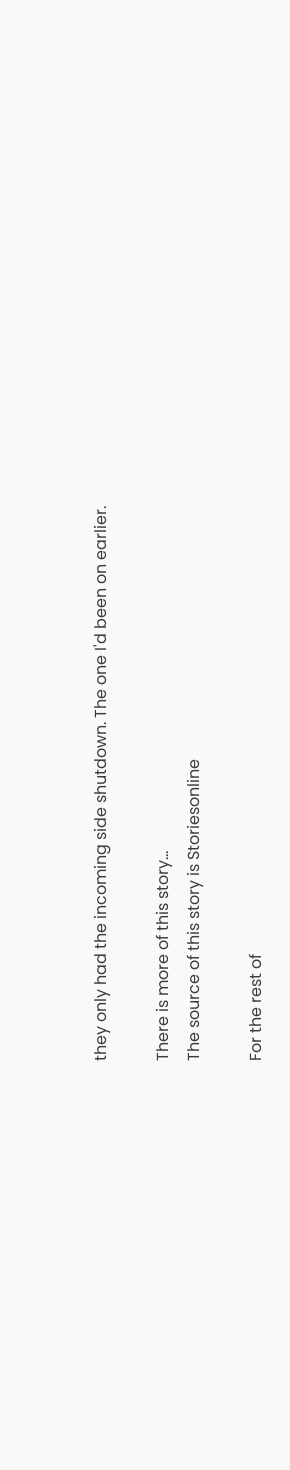they only had the incoming side shutdown. The one I'd been on earlier.

There is more of this story...
The source of this story is Storiesonline

For the rest of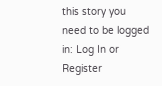this story you need to be logged in: Log In or Register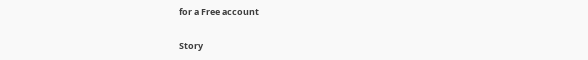for a Free account

Story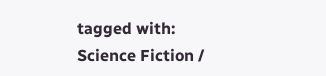tagged with:
Science Fiction /